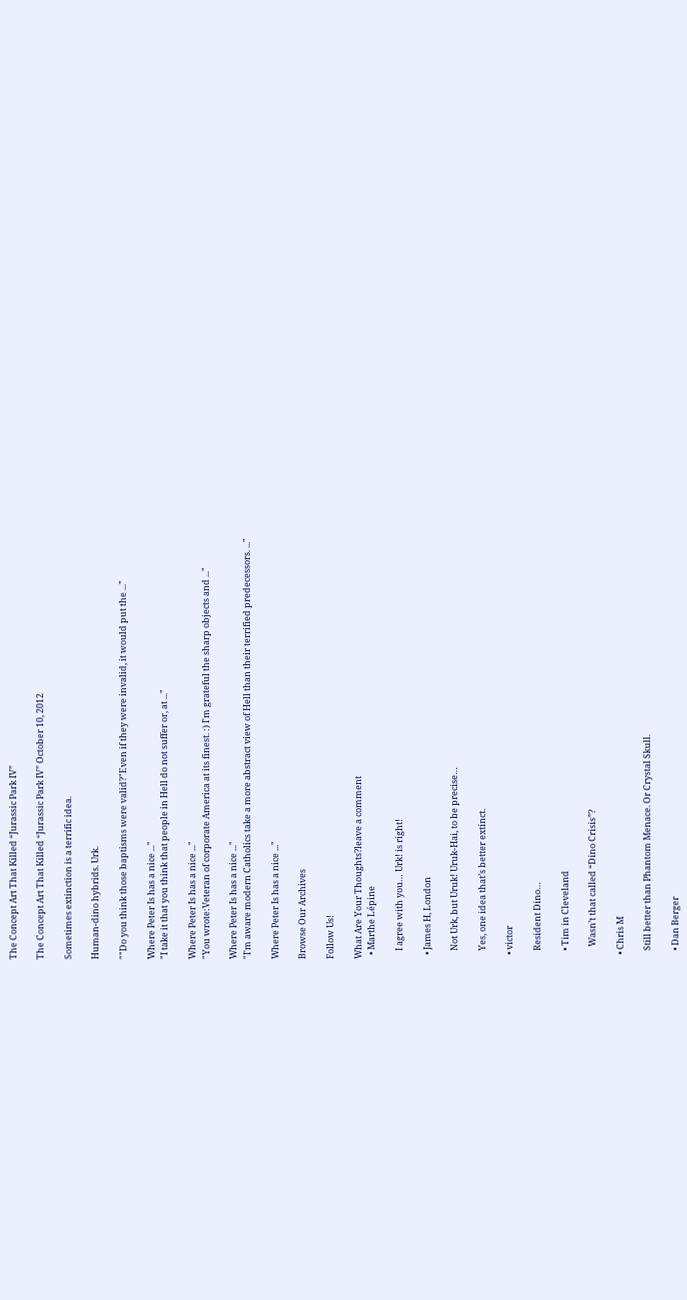The Concept Art That Killed “Jurassic Park IV”

The Concept Art That Killed “Jurassic Park IV” October 10, 2012

Sometimes extinction is a terrific idea.

Human-dino hybrids. Urk.

""Do you think those baptisms were valid?"Even if they were invalid, it would put the ..."

Where Peter Is has a nice ..."
"I take it that you think that people in Hell do not suffer or, at ..."

Where Peter Is has a nice ..."
"You wrote:Veteran of corporate America at its finest. :) I'm grateful the sharp objects and ..."

Where Peter Is has a nice ..."
"I'm aware modern Catholics take a more abstract view of Hell than their terrified predecessors. ..."

Where Peter Is has a nice ..."

Browse Our Archives

Follow Us!

What Are Your Thoughts?leave a comment
  • Marthe Lépine

    I agree with you… Urk! is right!

  • James H, London

    Not Urk, but Uruk! Uruk-Hai, to be precise…

    Yes, one idea that’s better extinct.

  • victor

    Resident Dino…

    • Tim in Cleveland

      Wasn’t that called “Dino Crisis”?

  • Chris M

    Still better than Phantom Menace. Or Crystal Skull.

    • Dan Berger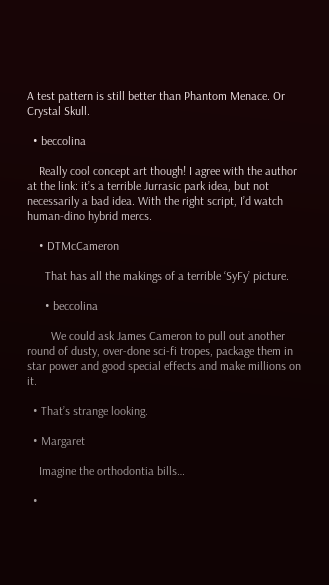A test pattern is still better than Phantom Menace. Or Crystal Skull.

  • beccolina

    Really cool concept art though! I agree with the author at the link: it’s a terrible Jurrasic park idea, but not necessarily a bad idea. With the right script, I’d watch human-dino hybrid mercs.

    • DTMcCameron

      That has all the makings of a terrible ‘SyFy’ picture.

      • beccolina

        We could ask James Cameron to pull out another round of dusty, over-done sci-fi tropes, package them in star power and good special effects and make millions on it.

  • That’s strange looking.

  • Margaret

    Imagine the orthodontia bills…

  •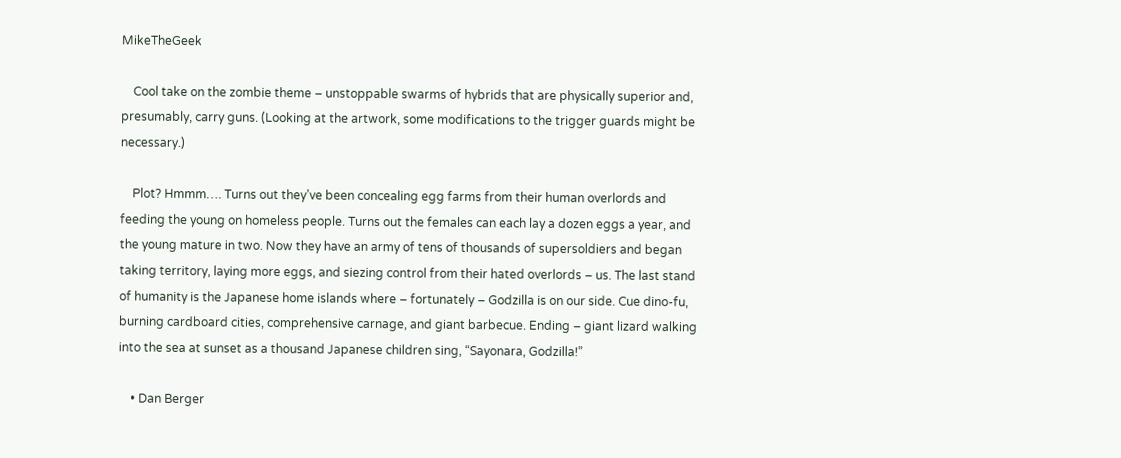MikeTheGeek

    Cool take on the zombie theme – unstoppable swarms of hybrids that are physically superior and, presumably, carry guns. (Looking at the artwork, some modifications to the trigger guards might be necessary.)

    Plot? Hmmm…. Turns out they’ve been concealing egg farms from their human overlords and feeding the young on homeless people. Turns out the females can each lay a dozen eggs a year, and the young mature in two. Now they have an army of tens of thousands of supersoldiers and began taking territory, laying more eggs, and siezing control from their hated overlords – us. The last stand of humanity is the Japanese home islands where – fortunately – Godzilla is on our side. Cue dino-fu, burning cardboard cities, comprehensive carnage, and giant barbecue. Ending – giant lizard walking into the sea at sunset as a thousand Japanese children sing, “Sayonara, Godzilla!”

    • Dan Berger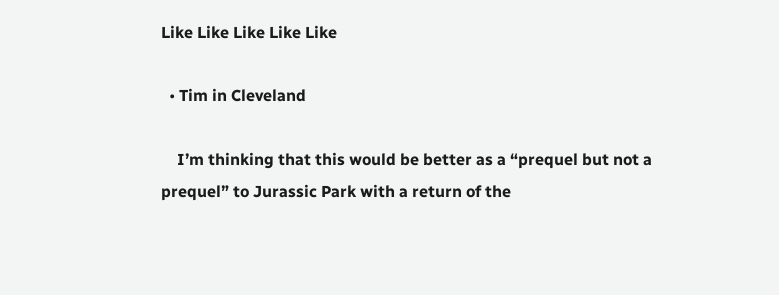Like Like Like Like Like

  • Tim in Cleveland

    I’m thinking that this would be better as a “prequel but not a prequel” to Jurassic Park with a return of the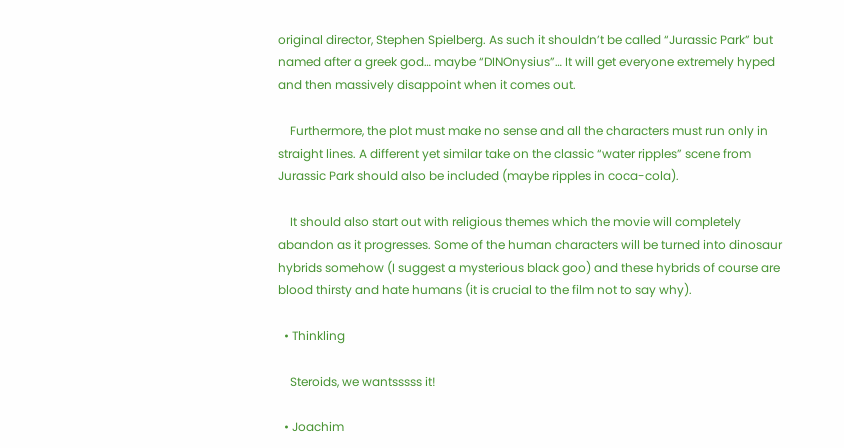original director, Stephen Spielberg. As such it shouldn’t be called “Jurassic Park” but named after a greek god… maybe “DINOnysius”… It will get everyone extremely hyped and then massively disappoint when it comes out.

    Furthermore, the plot must make no sense and all the characters must run only in straight lines. A different yet similar take on the classic “water ripples” scene from Jurassic Park should also be included (maybe ripples in coca-cola).

    It should also start out with religious themes which the movie will completely abandon as it progresses. Some of the human characters will be turned into dinosaur hybrids somehow (I suggest a mysterious black goo) and these hybrids of course are blood thirsty and hate humans (it is crucial to the film not to say why).

  • Thinkling

    Steroids, we wantsssss it!

  • Joachim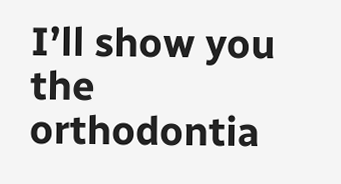I’ll show you the orthodontia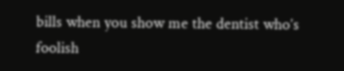bills when you show me the dentist who’s foolish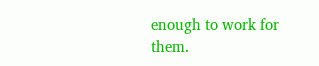enough to work for them.